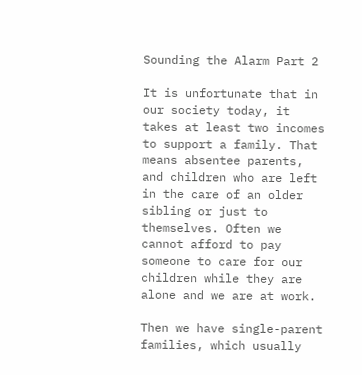Sounding the Alarm Part 2

It is unfortunate that in our society today, it takes at least two incomes to support a family. That means absentee parents, and children who are left in the care of an older sibling or just to themselves. Often we cannot afford to pay someone to care for our children while they are alone and we are at work.

Then we have single-parent families, which usually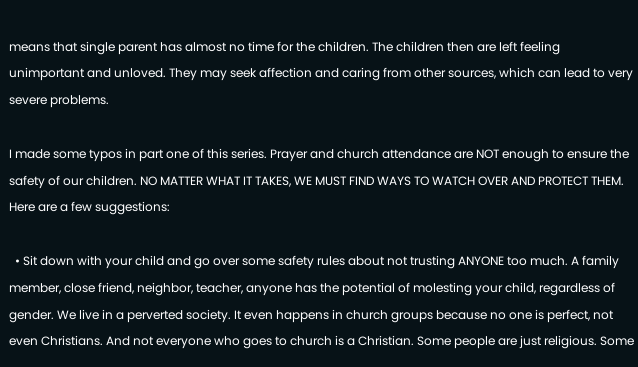means that single parent has almost no time for the children. The children then are left feeling unimportant and unloved. They may seek affection and caring from other sources, which can lead to very severe problems.

I made some typos in part one of this series. Prayer and church attendance are NOT enough to ensure the safety of our children. NO MATTER WHAT IT TAKES, WE MUST FIND WAYS TO WATCH OVER AND PROTECT THEM. Here are a few suggestions:

  • Sit down with your child and go over some safety rules about not trusting ANYONE too much. A family member, close friend, neighbor, teacher, anyone has the potential of molesting your child, regardless of gender. We live in a perverted society. It even happens in church groups because no one is perfect, not even Christians. And not everyone who goes to church is a Christian. Some people are just religious. Some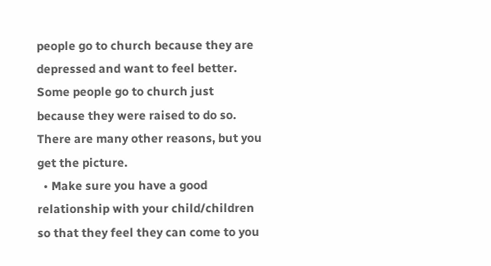people go to church because they are depressed and want to feel better. Some people go to church just because they were raised to do so. There are many other reasons, but you get the picture.
  • Make sure you have a good relationship with your child/children so that they feel they can come to you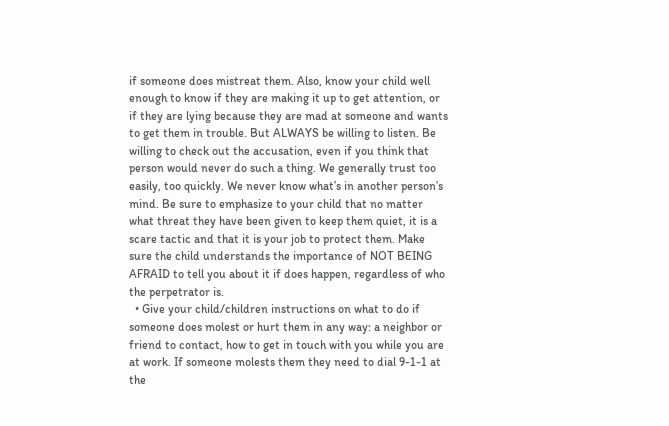if someone does mistreat them. Also, know your child well enough to know if they are making it up to get attention, or if they are lying because they are mad at someone and wants to get them in trouble. But ALWAYS be willing to listen. Be willing to check out the accusation, even if you think that person would never do such a thing. We generally trust too easily, too quickly. We never know what’s in another person’s mind. Be sure to emphasize to your child that no matter what threat they have been given to keep them quiet, it is a scare tactic and that it is your job to protect them. Make sure the child understands the importance of NOT BEING AFRAID to tell you about it if does happen, regardless of who the perpetrator is.
  • Give your child/children instructions on what to do if someone does molest or hurt them in any way: a neighbor or friend to contact, how to get in touch with you while you are at work. If someone molests them they need to dial 9-1-1 at the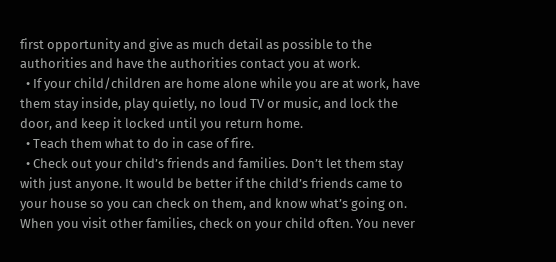first opportunity and give as much detail as possible to the authorities and have the authorities contact you at work.
  • If your child/children are home alone while you are at work, have them stay inside, play quietly, no loud TV or music, and lock the door, and keep it locked until you return home.
  • Teach them what to do in case of fire.
  • Check out your child’s friends and families. Don’t let them stay with just anyone. It would be better if the child’s friends came to your house so you can check on them, and know what’s going on. When you visit other families, check on your child often. You never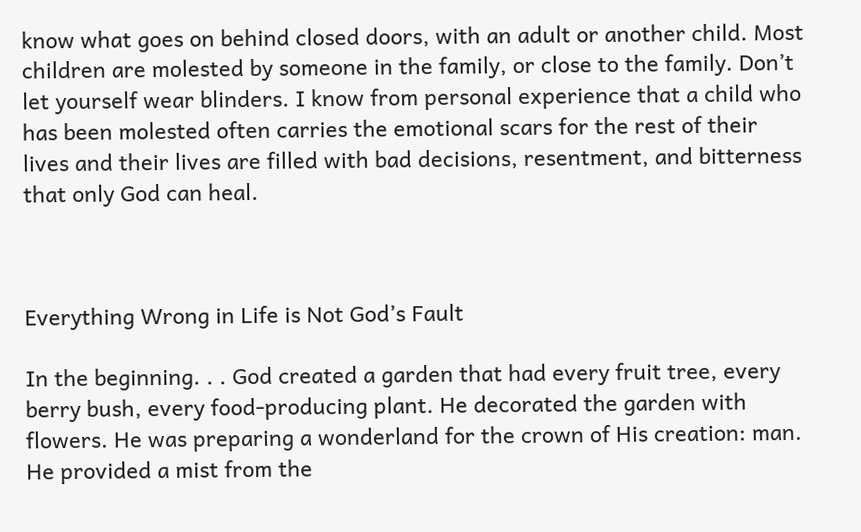know what goes on behind closed doors, with an adult or another child. Most children are molested by someone in the family, or close to the family. Don’t let yourself wear blinders. I know from personal experience that a child who has been molested often carries the emotional scars for the rest of their lives and their lives are filled with bad decisions, resentment, and bitterness that only God can heal.



Everything Wrong in Life is Not God’s Fault

In the beginning. . . God created a garden that had every fruit tree, every berry bush, every food-producing plant. He decorated the garden with flowers. He was preparing a wonderland for the crown of His creation: man. He provided a mist from the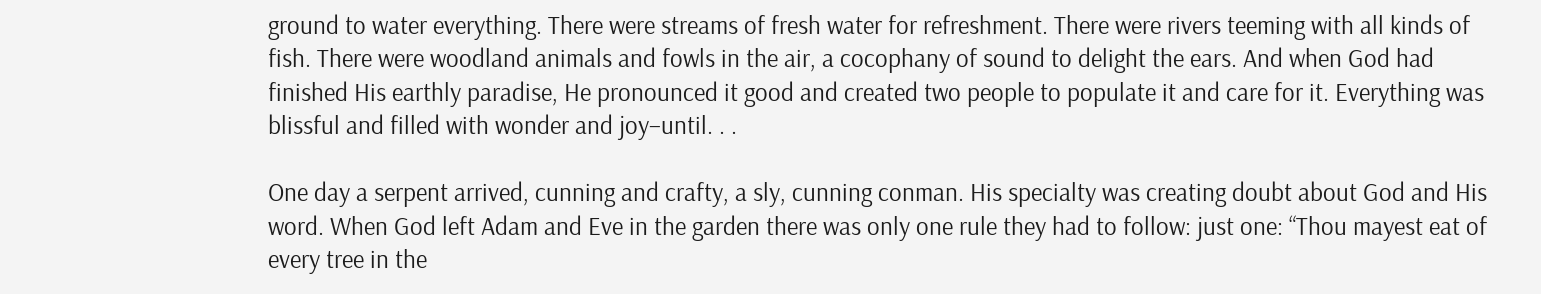ground to water everything. There were streams of fresh water for refreshment. There were rivers teeming with all kinds of fish. There were woodland animals and fowls in the air, a cocophany of sound to delight the ears. And when God had finished His earthly paradise, He pronounced it good and created two people to populate it and care for it. Everything was blissful and filled with wonder and joy–until. . .

One day a serpent arrived, cunning and crafty, a sly, cunning conman. His specialty was creating doubt about God and His word. When God left Adam and Eve in the garden there was only one rule they had to follow: just one: “Thou mayest eat of every tree in the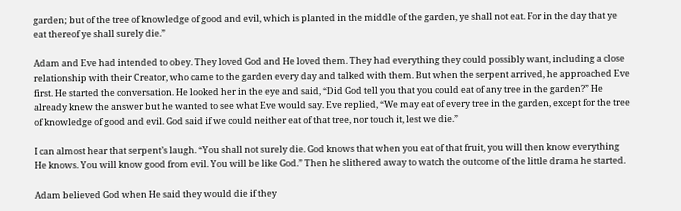garden; but of the tree of knowledge of good and evil, which is planted in the middle of the garden, ye shall not eat. For in the day that ye eat thereof ye shall surely die.”

Adam and Eve had intended to obey. They loved God and He loved them. They had everything they could possibly want, including a close relationship with their Creator, who came to the garden every day and talked with them. But when the serpent arrived, he approached Eve first. He started the conversation. He looked her in the eye and said, “Did God tell you that you could eat of any tree in the garden?” He already knew the answer but he wanted to see what Eve would say. Eve replied, “We may eat of every tree in the garden, except for the tree of knowledge of good and evil. God said if we could neither eat of that tree, nor touch it, lest we die.”

I can almost hear that serpent’s laugh. “You shall not surely die. God knows that when you eat of that fruit, you will then know everything He knows. You will know good from evil. You will be like God.” Then he slithered away to watch the outcome of the little drama he started.

Adam believed God when He said they would die if they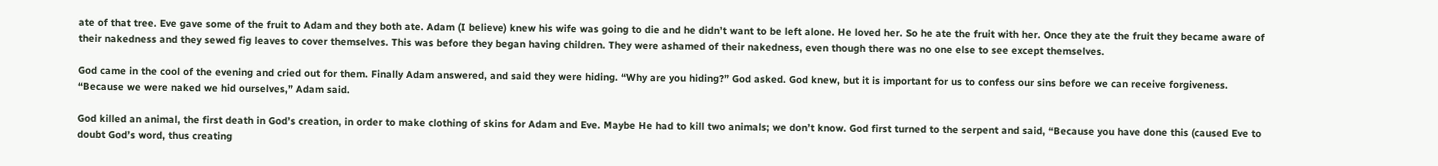ate of that tree. Eve gave some of the fruit to Adam and they both ate. Adam (I believe) knew his wife was going to die and he didn’t want to be left alone. He loved her. So he ate the fruit with her. Once they ate the fruit they became aware of their nakedness and they sewed fig leaves to cover themselves. This was before they began having children. They were ashamed of their nakedness, even though there was no one else to see except themselves.

God came in the cool of the evening and cried out for them. Finally Adam answered, and said they were hiding. “Why are you hiding?” God asked. God knew, but it is important for us to confess our sins before we can receive forgiveness. “Because we were naked we hid ourselves,” Adam said.

God killed an animal, the first death in God’s creation, in order to make clothing of skins for Adam and Eve. Maybe He had to kill two animals; we don’t know. God first turned to the serpent and said, “Because you have done this (caused Eve to doubt God’s word, thus creating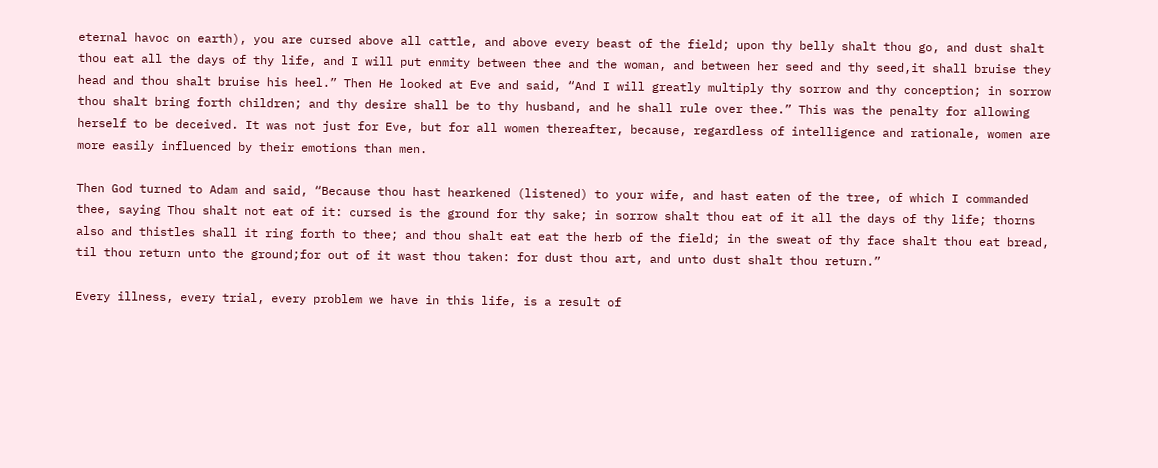eternal havoc on earth), you are cursed above all cattle, and above every beast of the field; upon thy belly shalt thou go, and dust shalt thou eat all the days of thy life, and I will put enmity between thee and the woman, and between her seed and thy seed,it shall bruise they head and thou shalt bruise his heel.” Then He looked at Eve and said, “And I will greatly multiply thy sorrow and thy conception; in sorrow thou shalt bring forth children; and thy desire shall be to thy husband, and he shall rule over thee.” This was the penalty for allowing herself to be deceived. It was not just for Eve, but for all women thereafter, because, regardless of intelligence and rationale, women are more easily influenced by their emotions than men.

Then God turned to Adam and said, “Because thou hast hearkened (listened) to your wife, and hast eaten of the tree, of which I commanded thee, saying Thou shalt not eat of it: cursed is the ground for thy sake; in sorrow shalt thou eat of it all the days of thy life; thorns also and thistles shall it ring forth to thee; and thou shalt eat eat the herb of the field; in the sweat of thy face shalt thou eat bread, til thou return unto the ground;for out of it wast thou taken: for dust thou art, and unto dust shalt thou return.”

Every illness, every trial, every problem we have in this life, is a result of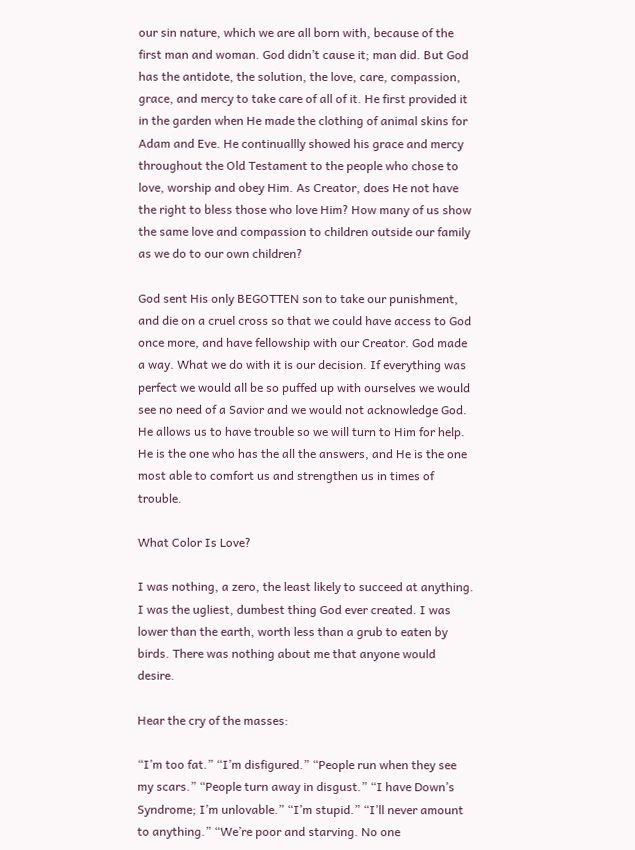our sin nature, which we are all born with, because of the first man and woman. God didn’t cause it; man did. But God has the antidote, the solution, the love, care, compassion, grace, and mercy to take care of all of it. He first provided it in the garden when He made the clothing of animal skins for Adam and Eve. He continuallly showed his grace and mercy throughout the Old Testament to the people who chose to love, worship and obey Him. As Creator, does He not have the right to bless those who love Him? How many of us show the same love and compassion to children outside our family as we do to our own children?

God sent His only BEGOTTEN son to take our punishment, and die on a cruel cross so that we could have access to God once more, and have fellowship with our Creator. God made a way. What we do with it is our decision. If everything was perfect we would all be so puffed up with ourselves we would see no need of a Savior and we would not acknowledge God. He allows us to have trouble so we will turn to Him for help. He is the one who has the all the answers, and He is the one most able to comfort us and strengthen us in times of trouble.

What Color Is Love?

I was nothing, a zero, the least likely to succeed at anything. I was the ugliest, dumbest thing God ever created. I was lower than the earth, worth less than a grub to eaten by birds. There was nothing about me that anyone would desire.

Hear the cry of the masses:

“I’m too fat.” “I’m disfigured.” “People run when they see my scars.” “People turn away in disgust.” “I have Down’s Syndrome; I’m unlovable.” “I’m stupid.” “I’ll never amount to anything.” “We’re poor and starving. No one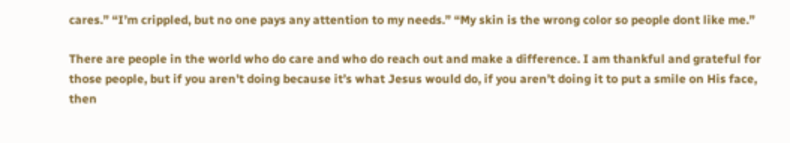cares.” “I’m crippled, but no one pays any attention to my needs.” “My skin is the wrong color so people dont like me.”

There are people in the world who do care and who do reach out and make a difference. I am thankful and grateful for those people, but if you aren’t doing because it’s what Jesus would do, if you aren’t doing it to put a smile on His face, then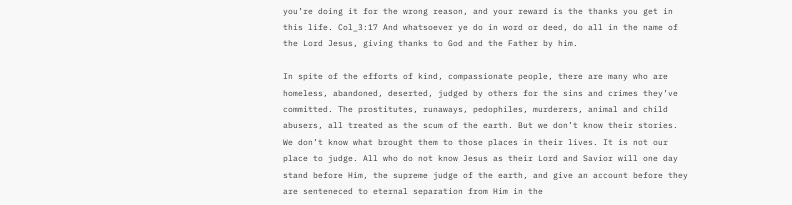you’re doing it for the wrong reason, and your reward is the thanks you get in this life. Col_3:17 And whatsoever ye do in word or deed, do all in the name of the Lord Jesus, giving thanks to God and the Father by him.

In spite of the efforts of kind, compassionate people, there are many who are homeless, abandoned, deserted, judged by others for the sins and crimes they’ve committed. The prostitutes, runaways, pedophiles, murderers, animal and child abusers, all treated as the scum of the earth. But we don’t know their stories. We don’t know what brought them to those places in their lives. It is not our place to judge. All who do not know Jesus as their Lord and Savior will one day stand before Him, the supreme judge of the earth, and give an account before they are senteneced to eternal separation from Him in the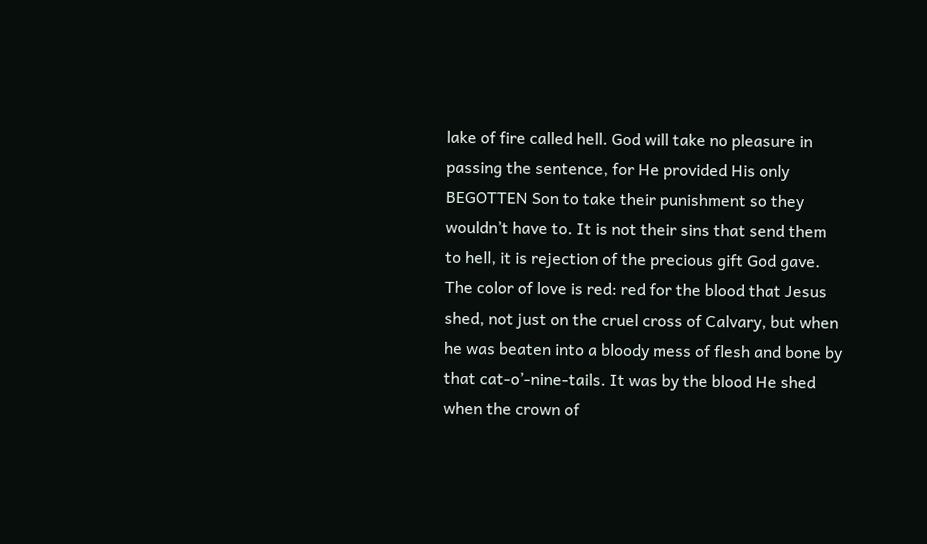lake of fire called hell. God will take no pleasure in passing the sentence, for He provided His only BEGOTTEN Son to take their punishment so they wouldn’t have to. It is not their sins that send them to hell, it is rejection of the precious gift God gave. The color of love is red: red for the blood that Jesus shed, not just on the cruel cross of Calvary, but when he was beaten into a bloody mess of flesh and bone by that cat-o’-nine-tails. It was by the blood He shed when the crown of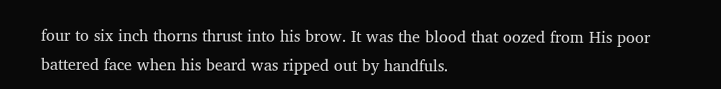four to six inch thorns thrust into his brow. It was the blood that oozed from His poor battered face when his beard was ripped out by handfuls.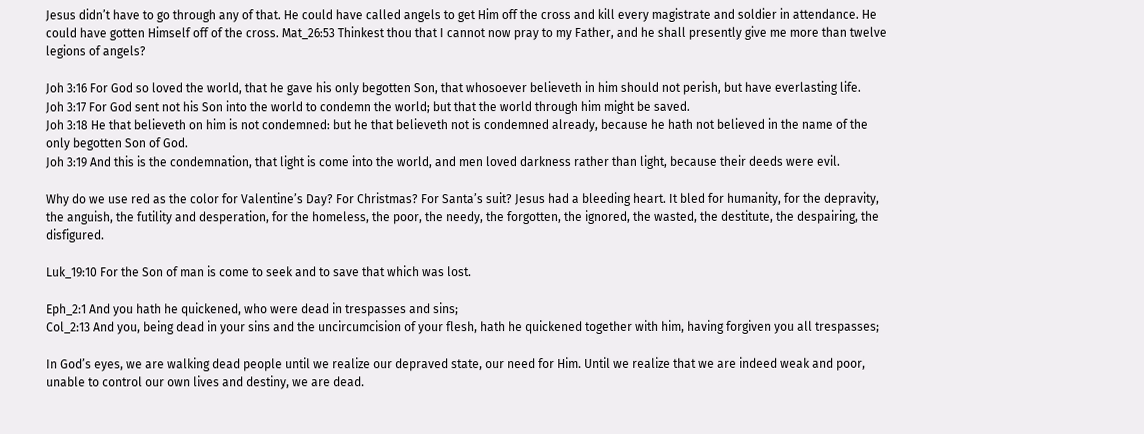Jesus didn’t have to go through any of that. He could have called angels to get Him off the cross and kill every magistrate and soldier in attendance. He could have gotten Himself off of the cross. Mat_26:53 Thinkest thou that I cannot now pray to my Father, and he shall presently give me more than twelve legions of angels?

Joh 3:16 For God so loved the world, that he gave his only begotten Son, that whosoever believeth in him should not perish, but have everlasting life.
Joh 3:17 For God sent not his Son into the world to condemn the world; but that the world through him might be saved.
Joh 3:18 He that believeth on him is not condemned: but he that believeth not is condemned already, because he hath not believed in the name of the only begotten Son of God.
Joh 3:19 And this is the condemnation, that light is come into the world, and men loved darkness rather than light, because their deeds were evil.

Why do we use red as the color for Valentine’s Day? For Christmas? For Santa’s suit? Jesus had a bleeding heart. It bled for humanity, for the depravity, the anguish, the futility and desperation, for the homeless, the poor, the needy, the forgotten, the ignored, the wasted, the destitute, the despairing, the disfigured.

Luk_19:10 For the Son of man is come to seek and to save that which was lost.

Eph_2:1 And you hath he quickened, who were dead in trespasses and sins;
Col_2:13 And you, being dead in your sins and the uncircumcision of your flesh, hath he quickened together with him, having forgiven you all trespasses;

In God’s eyes, we are walking dead people until we realize our depraved state, our need for Him. Until we realize that we are indeed weak and poor, unable to control our own lives and destiny, we are dead.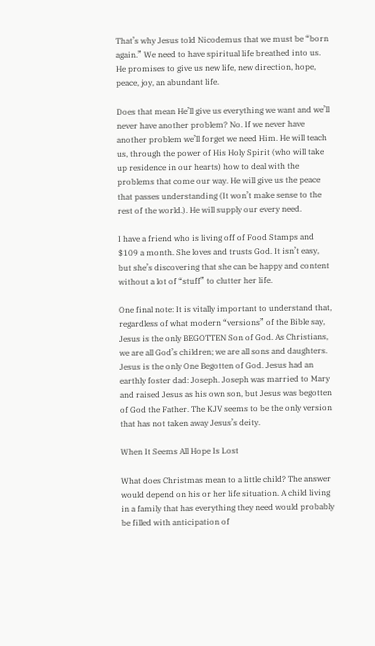That’s why Jesus told Nicodemus that we must be “born again.” We need to have spiritual life breathed into us. He promises to give us new life, new direction, hope, peace, joy, an abundant life.

Does that mean He’ll give us everything we want and we’ll never have another problem? No. If we never have another problem we’ll forget we need Him. He will teach us, through the power of His Holy Spirit (who will take up residence in our hearts) how to deal with the problems that come our way. He will give us the peace that passes understanding (It won’t make sense to the rest of the world.). He will supply our every need.

I have a friend who is living off of Food Stamps and $109 a month. She loves and trusts God. It isn’t easy, but she’s discovering that she can be happy and content without a lot of “stuff” to clutter her life.

One final note: It is vitally important to understand that, regardless of what modern “versions” of the Bible say, Jesus is the only BEGOTTEN Son of God. As Christians, we are all God’s children; we are all sons and daughters. Jesus is the only One Begotten of God. Jesus had an earthly foster dad: Joseph. Joseph was married to Mary and raised Jesus as his own son, but Jesus was begotten of God the Father. The KJV seems to be the only version that has not taken away Jesus’s deity.

When It Seems All Hope Is Lost

What does Christmas mean to a little child? The answer would depend on his or her life situation. A child living in a family that has everything they need would probably be filled with anticipation of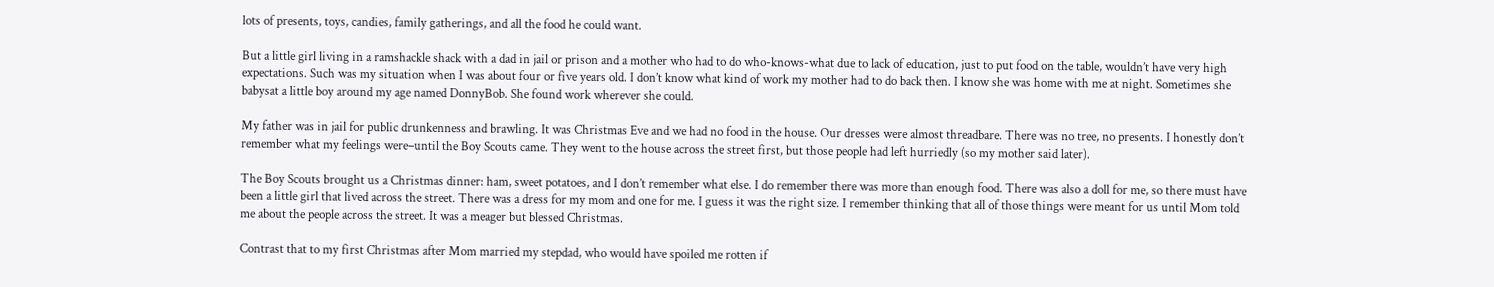lots of presents, toys, candies, family gatherings, and all the food he could want.

But a little girl living in a ramshackle shack with a dad in jail or prison and a mother who had to do who-knows-what due to lack of education, just to put food on the table, wouldn’t have very high expectations. Such was my situation when I was about four or five years old. I don’t know what kind of work my mother had to do back then. I know she was home with me at night. Sometimes she babysat a little boy around my age named DonnyBob. She found work wherever she could.

My father was in jail for public drunkenness and brawling. It was Christmas Eve and we had no food in the house. Our dresses were almost threadbare. There was no tree, no presents. I honestly don’t remember what my feelings were–until the Boy Scouts came. They went to the house across the street first, but those people had left hurriedly (so my mother said later).

The Boy Scouts brought us a Christmas dinner: ham, sweet potatoes, and I don’t remember what else. I do remember there was more than enough food. There was also a doll for me, so there must have been a little girl that lived across the street. There was a dress for my mom and one for me. I guess it was the right size. I remember thinking that all of those things were meant for us until Mom told me about the people across the street. It was a meager but blessed Christmas.

Contrast that to my first Christmas after Mom married my stepdad, who would have spoiled me rotten if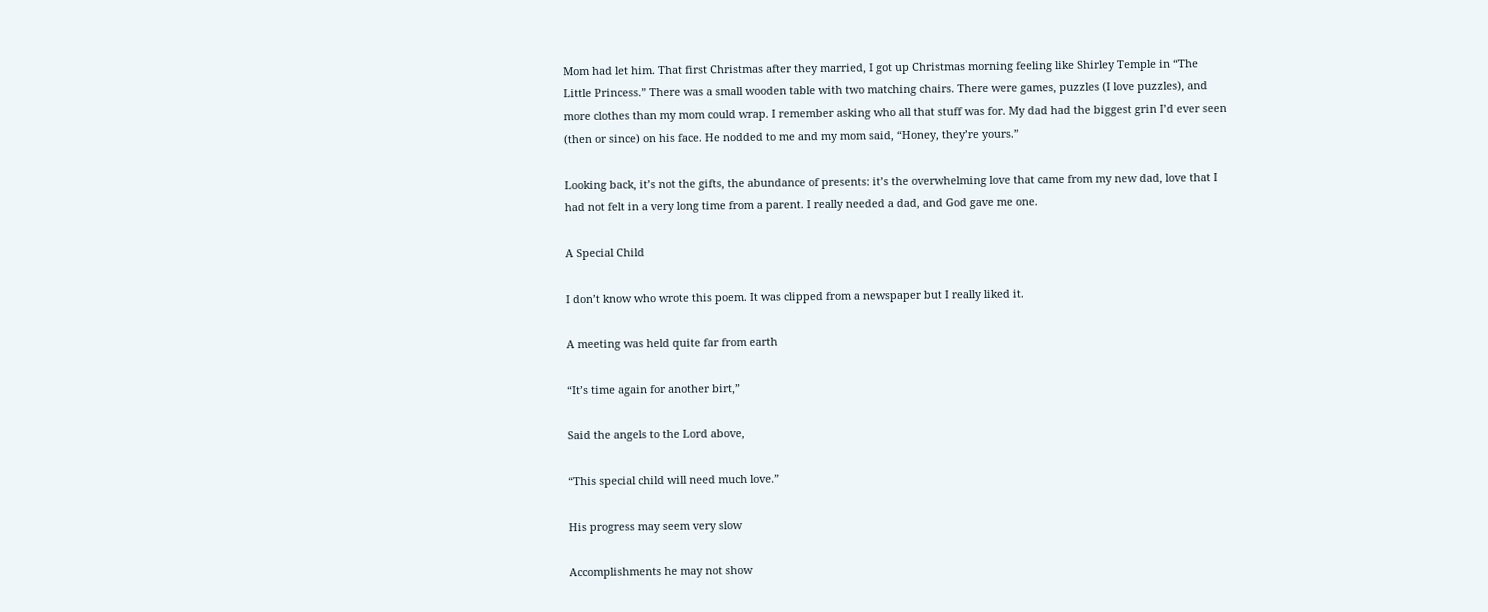Mom had let him. That first Christmas after they married, I got up Christmas morning feeling like Shirley Temple in “The Little Princess.” There was a small wooden table with two matching chairs. There were games, puzzles (I love puzzles), and more clothes than my mom could wrap. I remember asking who all that stuff was for. My dad had the biggest grin I’d ever seen (then or since) on his face. He nodded to me and my mom said, “Honey, they’re yours.”

Looking back, it’s not the gifts, the abundance of presents: it’s the overwhelming love that came from my new dad, love that I had not felt in a very long time from a parent. I really needed a dad, and God gave me one.

A Special Child

I don’t know who wrote this poem. It was clipped from a newspaper but I really liked it.

A meeting was held quite far from earth

“It’s time again for another birt,”

Said the angels to the Lord above,

“This special child will need much love.”

His progress may seem very slow

Accomplishments he may not show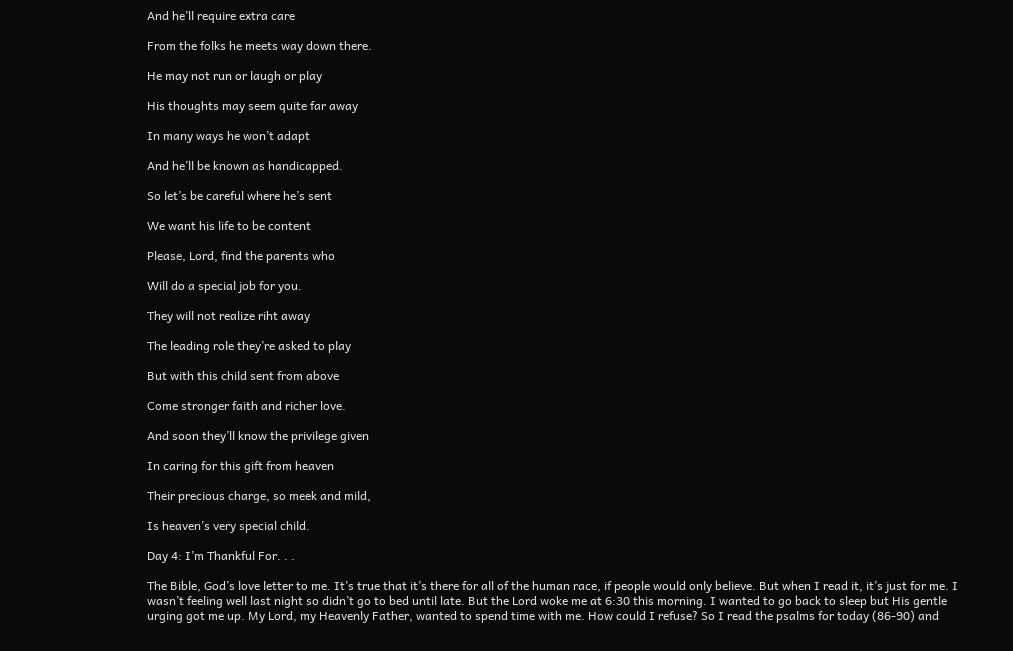And he’ll require extra care

From the folks he meets way down there.

He may not run or laugh or play

His thoughts may seem quite far away

In many ways he won’t adapt

And he’ll be known as handicapped.

So let’s be careful where he’s sent

We want his life to be content

Please, Lord, find the parents who

Will do a special job for you.

They will not realize riht away

The leading role they’re asked to play

But with this child sent from above

Come stronger faith and richer love.

And soon they’ll know the privilege given

In caring for this gift from heaven

Their precious charge, so meek and mild,

Is heaven’s very special child.

Day 4: I’m Thankful For. . .

The Bible, God’s love letter to me. It’s true that it’s there for all of the human race, if people would only believe. But when I read it, it’s just for me. I wasn’t feeling well last night so didn’t go to bed until late. But the Lord woke me at 6:30 this morning. I wanted to go back to sleep but His gentle urging got me up. My Lord, my Heavenly Father, wanted to spend time with me. How could I refuse? So I read the psalms for today (86-90) and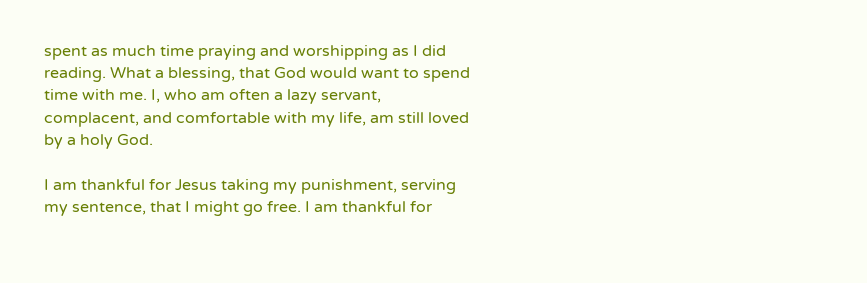spent as much time praying and worshipping as I did reading. What a blessing, that God would want to spend time with me. I, who am often a lazy servant, complacent, and comfortable with my life, am still loved by a holy God.

I am thankful for Jesus taking my punishment, serving my sentence, that I might go free. I am thankful for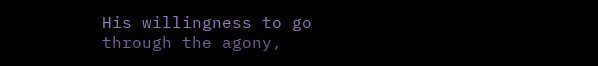His willingness to go through the agony,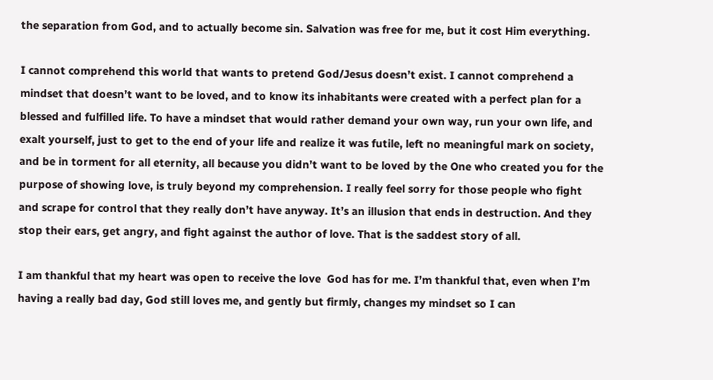the separation from God, and to actually become sin. Salvation was free for me, but it cost Him everything.

I cannot comprehend this world that wants to pretend God/Jesus doesn’t exist. I cannot comprehend a mindset that doesn’t want to be loved, and to know its inhabitants were created with a perfect plan for a blessed and fulfilled life. To have a mindset that would rather demand your own way, run your own life, and exalt yourself, just to get to the end of your life and realize it was futile, left no meaningful mark on society, and be in torment for all eternity, all because you didn’t want to be loved by the One who created you for the purpose of showing love, is truly beyond my comprehension. I really feel sorry for those people who fight and scrape for control that they really don’t have anyway. It’s an illusion that ends in destruction. And they stop their ears, get angry, and fight against the author of love. That is the saddest story of all.

I am thankful that my heart was open to receive the love  God has for me. I’m thankful that, even when I’m having a really bad day, God still loves me, and gently but firmly, changes my mindset so I can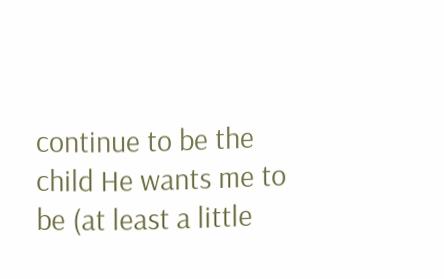continue to be the child He wants me to be (at least a little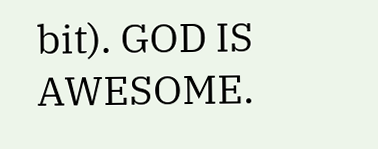bit). GOD IS AWESOME.